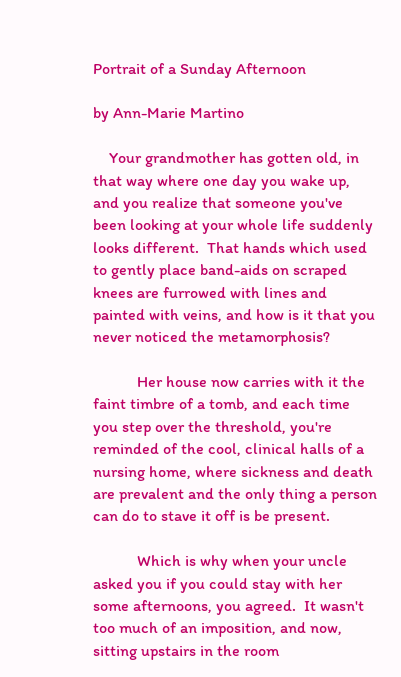Portrait of a Sunday Afternoon

by Ann-Marie Martino

    Your grandmother has gotten old, in that way where one day you wake up, and you realize that someone you've been looking at your whole life suddenly looks different.  That hands which used to gently place band-aids on scraped knees are furrowed with lines and painted with veins, and how is it that you never noticed the metamorphosis?

           Her house now carries with it the faint timbre of a tomb, and each time you step over the threshold, you're reminded of the cool, clinical halls of a nursing home, where sickness and death are prevalent and the only thing a person can do to stave it off is be present.

           Which is why when your uncle asked you if you could stay with her some afternoons, you agreed.  It wasn't too much of an imposition, and now, sitting upstairs in the room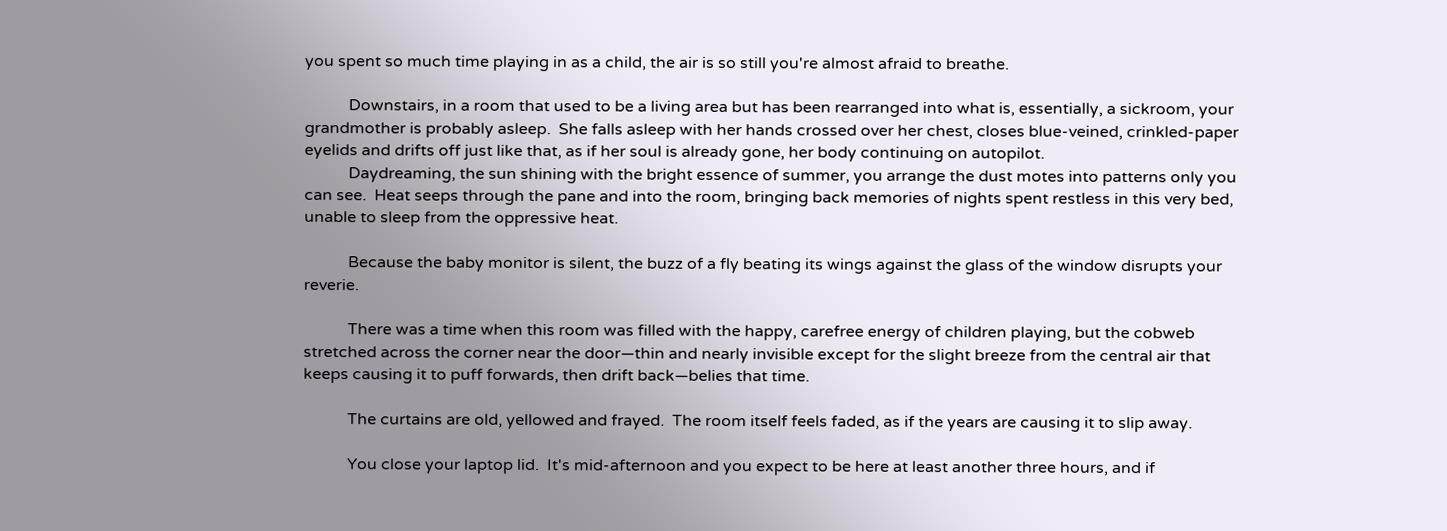you spent so much time playing in as a child, the air is so still you're almost afraid to breathe.

           Downstairs, in a room that used to be a living area but has been rearranged into what is, essentially, a sickroom, your grandmother is probably asleep.  She falls asleep with her hands crossed over her chest, closes blue-veined, crinkled-paper eyelids and drifts off just like that, as if her soul is already gone, her body continuing on autopilot.
           Daydreaming, the sun shining with the bright essence of summer, you arrange the dust motes into patterns only you can see.  Heat seeps through the pane and into the room, bringing back memories of nights spent restless in this very bed, unable to sleep from the oppressive heat.

           Because the baby monitor is silent, the buzz of a fly beating its wings against the glass of the window disrupts your reverie.

           There was a time when this room was filled with the happy, carefree energy of children playing, but the cobweb stretched across the corner near the door—thin and nearly invisible except for the slight breeze from the central air that keeps causing it to puff forwards, then drift back—belies that time.

           The curtains are old, yellowed and frayed.  The room itself feels faded, as if the years are causing it to slip away.

           You close your laptop lid.  It's mid-afternoon and you expect to be here at least another three hours, and if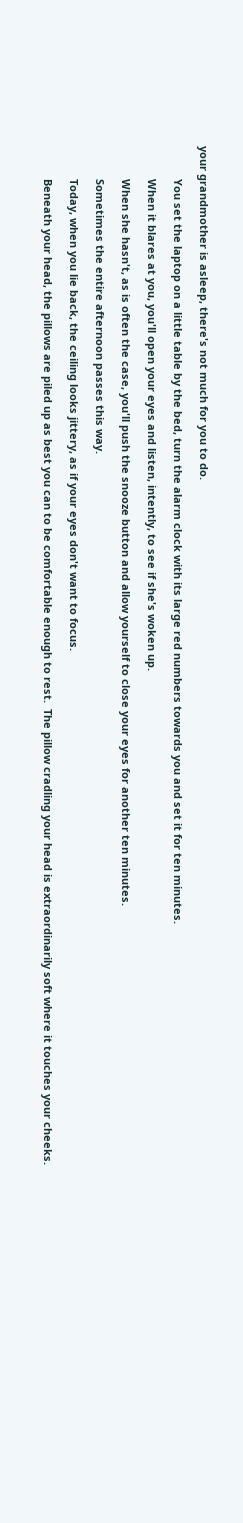your grandmother is asleep, there's not much for you to do.

           You set the laptop on a little table by the bed, turn the alarm clock with its large red numbers towards you and set it for ten minutes.

           When it blares at you, you'll open your eyes and listen, intently, to see if she's woken up.

           When she hasn't, as is often the case, you'll push the snooze button and allow yourself to close your eyes for another ten minutes.

           Sometimes the entire afternoon passes this way.

           Today, when you lie back, the ceiling looks jittery, as if your eyes don't want to focus.

           Beneath your head, the pillows are piled up as best you can to be comfortable enough to rest.  The pillow cradling your head is extraordinarily soft where it touches your cheeks.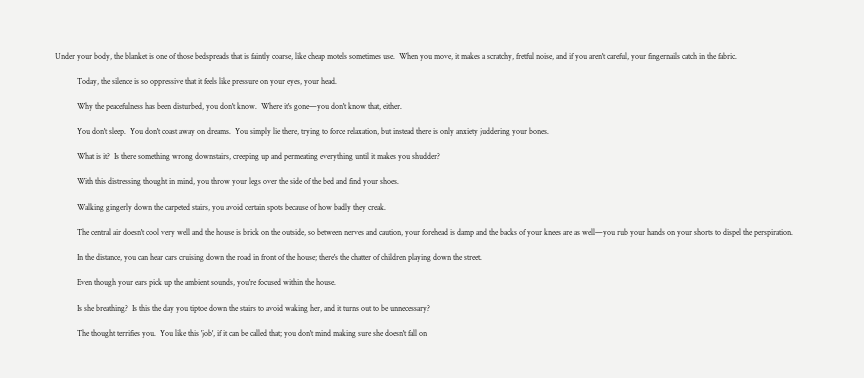Under your body, the blanket is one of those bedspreads that is faintly coarse, like cheap motels sometimes use.  When you move, it makes a scratchy, fretful noise, and if you aren't careful, your fingernails catch in the fabric.

           Today, the silence is so oppressive that it feels like pressure on your eyes, your head.

           Why the peacefulness has been disturbed, you don't know.  Where it's gone—you don't know that, either.

           You don't sleep.  You don't coast away on dreams.  You simply lie there, trying to force relaxation, but instead there is only anxiety juddering your bones.

           What is it?  Is there something wrong downstairs, creeping up and permeating everything until it makes you shudder?

           With this distressing thought in mind, you throw your legs over the side of the bed and find your shoes.

           Walking gingerly down the carpeted stairs, you avoid certain spots because of how badly they creak.

           The central air doesn't cool very well and the house is brick on the outside, so between nerves and caution, your forehead is damp and the backs of your knees are as well—you rub your hands on your shorts to dispel the perspiration.

           In the distance, you can hear cars cruising down the road in front of the house; there's the chatter of children playing down the street.

           Even though your ears pick up the ambient sounds, you're focused within the house.

           Is she breathing?  Is this the day you tiptoe down the stairs to avoid waking her, and it turns out to be unnecessary?

           The thought terrifies you.  You like this 'job', if it can be called that; you don't mind making sure she doesn't fall on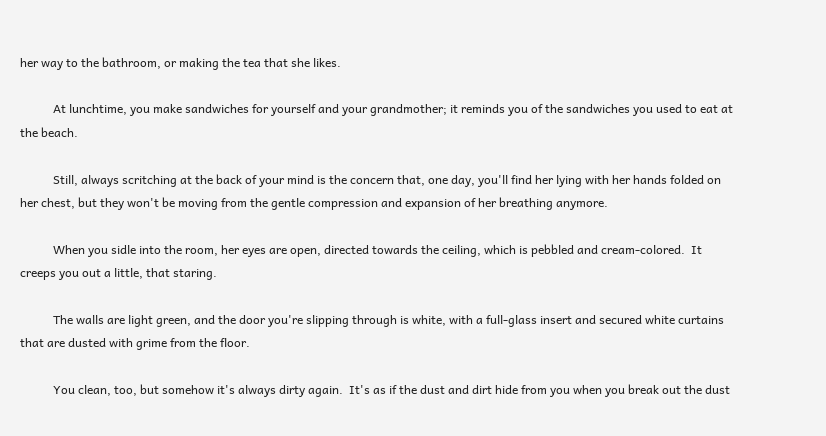her way to the bathroom, or making the tea that she likes.

           At lunchtime, you make sandwiches for yourself and your grandmother; it reminds you of the sandwiches you used to eat at the beach.

           Still, always scritching at the back of your mind is the concern that, one day, you'll find her lying with her hands folded on her chest, but they won't be moving from the gentle compression and expansion of her breathing anymore.

           When you sidle into the room, her eyes are open, directed towards the ceiling, which is pebbled and cream-colored.  It creeps you out a little, that staring.

           The walls are light green, and the door you're slipping through is white, with a full-glass insert and secured white curtains that are dusted with grime from the floor.

           You clean, too, but somehow it's always dirty again.  It's as if the dust and dirt hide from you when you break out the dust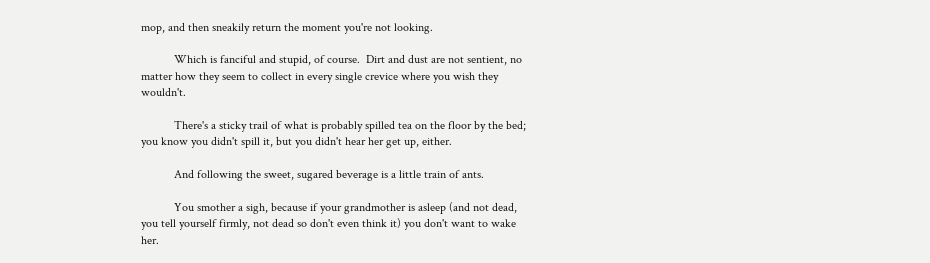mop, and then sneakily return the moment you're not looking.

           Which is fanciful and stupid, of course.  Dirt and dust are not sentient, no matter how they seem to collect in every single crevice where you wish they wouldn't.

           There's a sticky trail of what is probably spilled tea on the floor by the bed; you know you didn't spill it, but you didn't hear her get up, either.

           And following the sweet, sugared beverage is a little train of ants.

           You smother a sigh, because if your grandmother is asleep (and not dead, you tell yourself firmly, not dead so don't even think it) you don't want to wake her.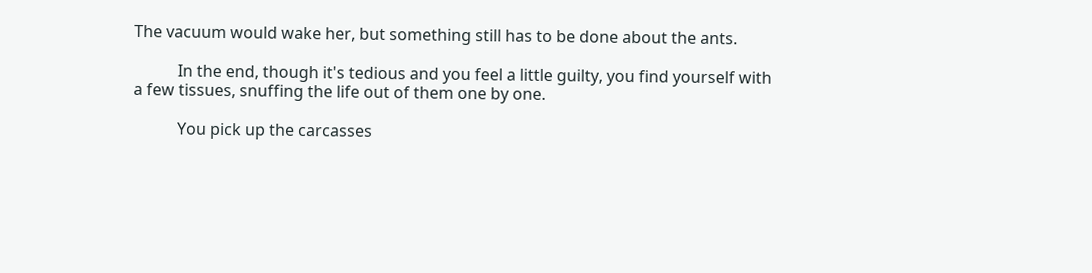The vacuum would wake her, but something still has to be done about the ants.

           In the end, though it's tedious and you feel a little guilty, you find yourself with a few tissues, snuffing the life out of them one by one.

           You pick up the carcasses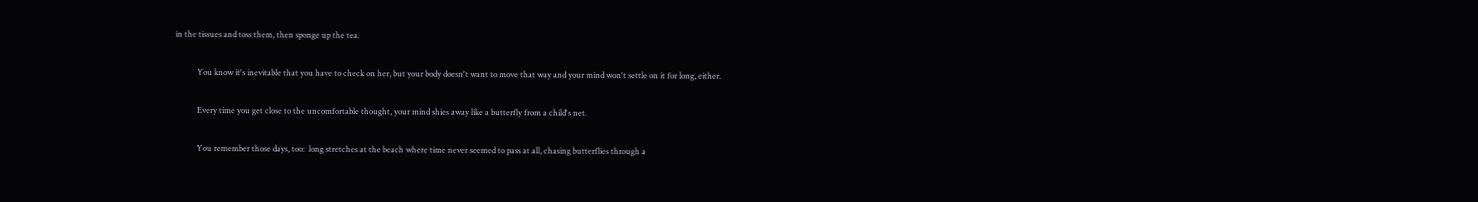in the tissues and toss them, then sponge up the tea.

           You know it's inevitable that you have to check on her, but your body doesn't want to move that way and your mind won't settle on it for long, either.

           Every time you get close to the uncomfortable thought, your mind shies away like a butterfly from a child's net.

           You remember those days, too:  long stretches at the beach where time never seemed to pass at all, chasing butterflies through a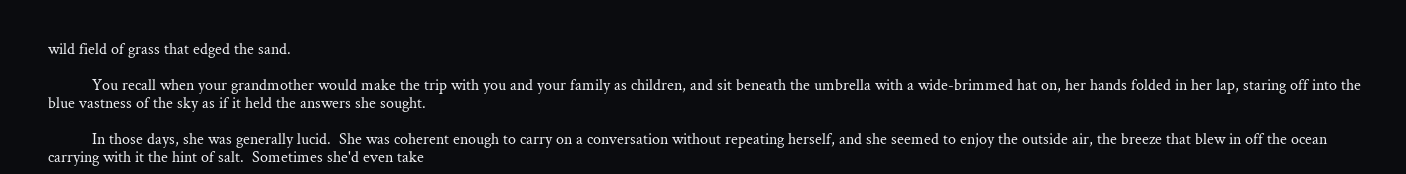wild field of grass that edged the sand.

           You recall when your grandmother would make the trip with you and your family as children, and sit beneath the umbrella with a wide-brimmed hat on, her hands folded in her lap, staring off into the blue vastness of the sky as if it held the answers she sought.

           In those days, she was generally lucid.  She was coherent enough to carry on a conversation without repeating herself, and she seemed to enjoy the outside air, the breeze that blew in off the ocean carrying with it the hint of salt.  Sometimes she'd even take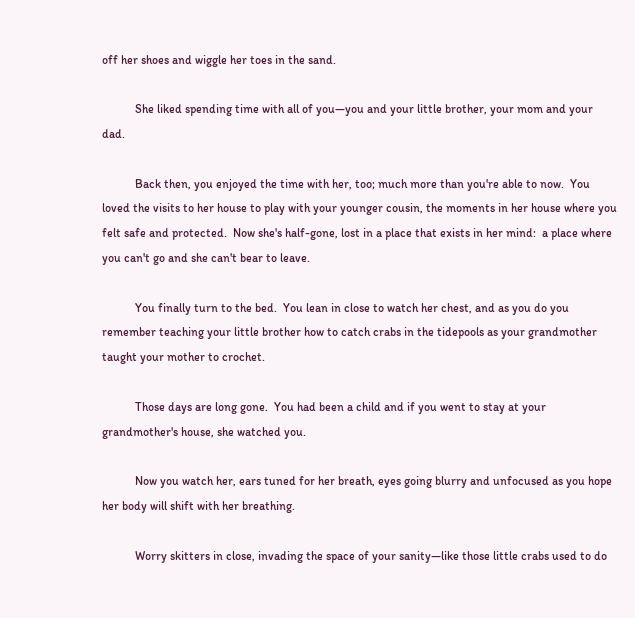off her shoes and wiggle her toes in the sand.

           She liked spending time with all of you—you and your little brother, your mom and your dad.

           Back then, you enjoyed the time with her, too; much more than you're able to now.  You loved the visits to her house to play with your younger cousin, the moments in her house where you felt safe and protected.  Now she's half-gone, lost in a place that exists in her mind:  a place where you can't go and she can't bear to leave.

           You finally turn to the bed.  You lean in close to watch her chest, and as you do you remember teaching your little brother how to catch crabs in the tidepools as your grandmother taught your mother to crochet.

           Those days are long gone.  You had been a child and if you went to stay at your grandmother's house, she watched you.

           Now you watch her, ears tuned for her breath, eyes going blurry and unfocused as you hope her body will shift with her breathing.

           Worry skitters in close, invading the space of your sanity—like those little crabs used to do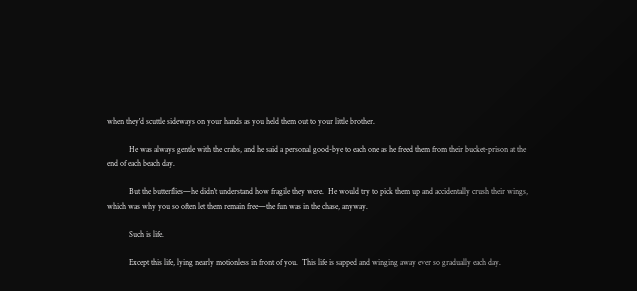when they'd scuttle sideways on your hands as you held them out to your little brother.

           He was always gentle with the crabs, and he said a personal good-bye to each one as he freed them from their bucket-prison at the end of each beach day.

           But the butterflies—he didn't understand how fragile they were.  He would try to pick them up and accidentally crush their wings, which was why you so often let them remain free—the fun was in the chase, anyway.

           Such is life.

           Except this life, lying nearly motionless in front of you.  This life is sapped and winging away ever so gradually each day.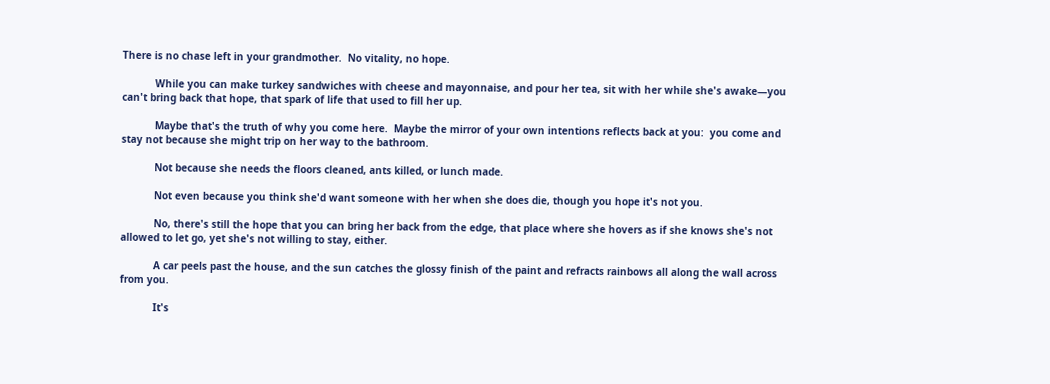There is no chase left in your grandmother.  No vitality, no hope.

           While you can make turkey sandwiches with cheese and mayonnaise, and pour her tea, sit with her while she's awake—you can't bring back that hope, that spark of life that used to fill her up.

           Maybe that's the truth of why you come here.  Maybe the mirror of your own intentions reflects back at you:  you come and stay not because she might trip on her way to the bathroom.

           Not because she needs the floors cleaned, ants killed, or lunch made.

           Not even because you think she'd want someone with her when she does die, though you hope it's not you.

           No, there's still the hope that you can bring her back from the edge, that place where she hovers as if she knows she's not allowed to let go, yet she's not willing to stay, either.

           A car peels past the house, and the sun catches the glossy finish of the paint and refracts rainbows all along the wall across from you.

           It's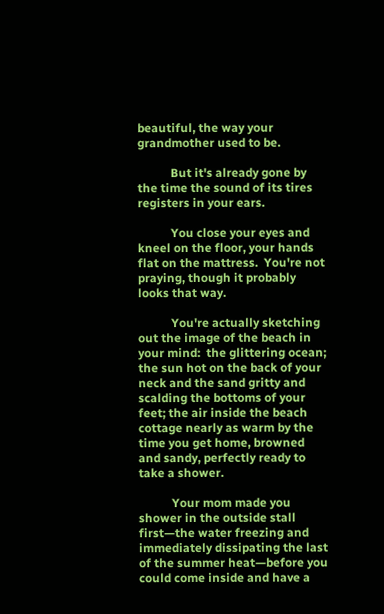beautiful, the way your grandmother used to be.

           But it's already gone by the time the sound of its tires registers in your ears.

           You close your eyes and kneel on the floor, your hands flat on the mattress.  You're not praying, though it probably looks that way.

           You're actually sketching out the image of the beach in your mind:  the glittering ocean; the sun hot on the back of your neck and the sand gritty and scalding the bottoms of your feet; the air inside the beach cottage nearly as warm by the time you get home, browned and sandy, perfectly ready to take a shower.

           Your mom made you shower in the outside stall first—the water freezing and immediately dissipating the last of the summer heat—before you could come inside and have a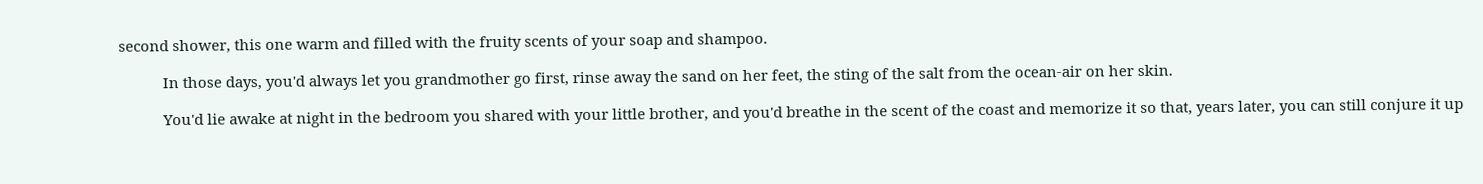second shower, this one warm and filled with the fruity scents of your soap and shampoo.

           In those days, you'd always let you grandmother go first, rinse away the sand on her feet, the sting of the salt from the ocean-air on her skin.

           You'd lie awake at night in the bedroom you shared with your little brother, and you'd breathe in the scent of the coast and memorize it so that, years later, you can still conjure it up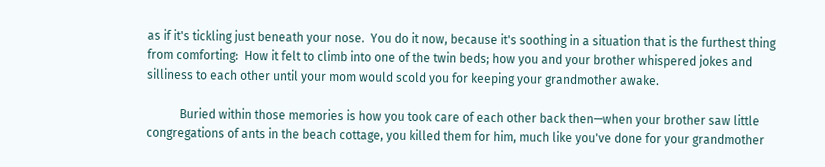as if it's tickling just beneath your nose.  You do it now, because it's soothing in a situation that is the furthest thing from comforting:  How it felt to climb into one of the twin beds; how you and your brother whispered jokes and silliness to each other until your mom would scold you for keeping your grandmother awake.

           Buried within those memories is how you took care of each other back then—when your brother saw little congregations of ants in the beach cottage, you killed them for him, much like you've done for your grandmother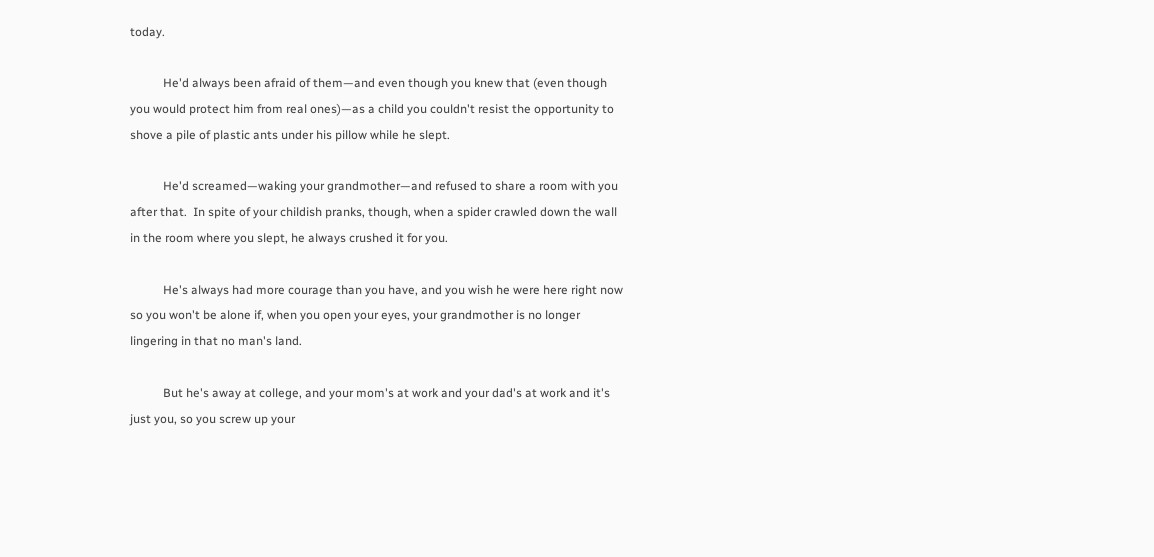today.

           He'd always been afraid of them—and even though you knew that (even though you would protect him from real ones)—as a child you couldn't resist the opportunity to shove a pile of plastic ants under his pillow while he slept.

           He'd screamed—waking your grandmother—and refused to share a room with you after that.  In spite of your childish pranks, though, when a spider crawled down the wall in the room where you slept, he always crushed it for you.

           He's always had more courage than you have, and you wish he were here right now so you won't be alone if, when you open your eyes, your grandmother is no longer lingering in that no man's land.

           But he's away at college, and your mom's at work and your dad's at work and it's just you, so you screw up your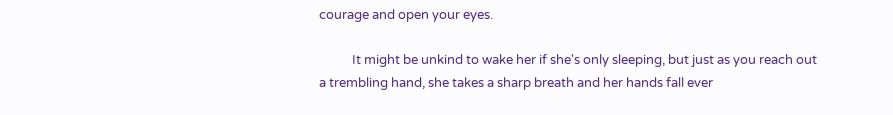courage and open your eyes.

           It might be unkind to wake her if she's only sleeping, but just as you reach out a trembling hand, she takes a sharp breath and her hands fall ever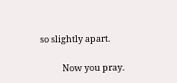so slightly apart.

           Now you pray.